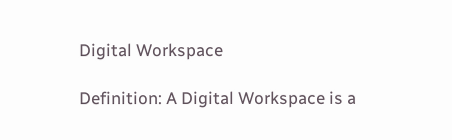Digital Workspace

Definition: A Digital Workspace is a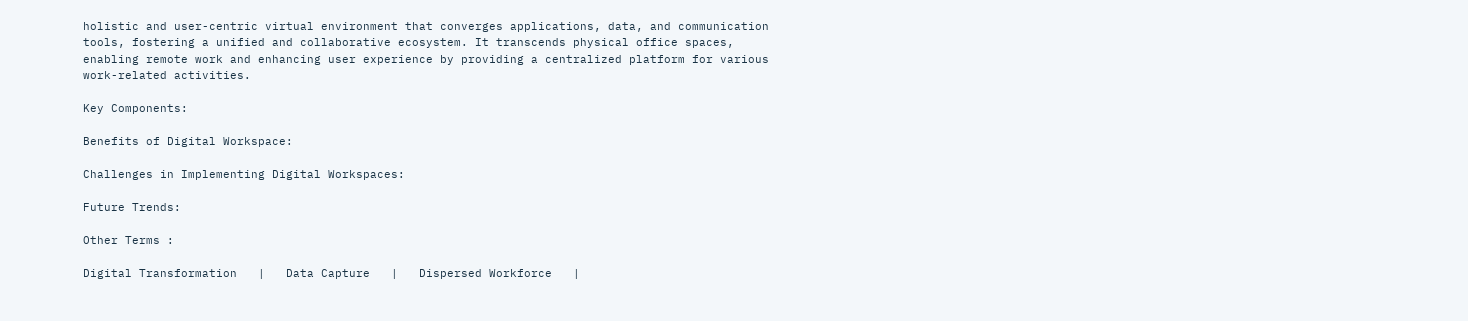holistic and user-centric virtual environment that converges applications, data, and communication tools, fostering a unified and collaborative ecosystem. It transcends physical office spaces, enabling remote work and enhancing user experience by providing a centralized platform for various work-related activities.

Key Components:

Benefits of Digital Workspace:

Challenges in Implementing Digital Workspaces:

Future Trends:

Other Terms :

Digital Transformation   |   Data Capture   |   Dispersed Workforce   |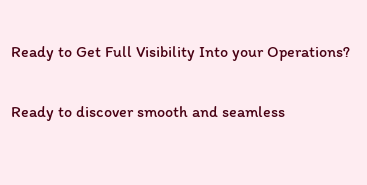Ready to Get Full Visibility Into your Operations?

Ready to discover smooth and seamless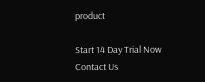product

Start 14 Day Trial Now
Contact Us